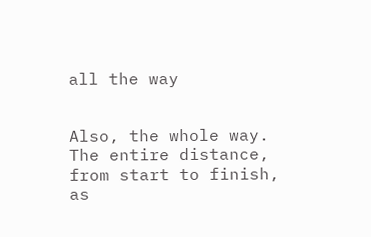all the way


Also, the whole way. The entire distance, from start to finish, as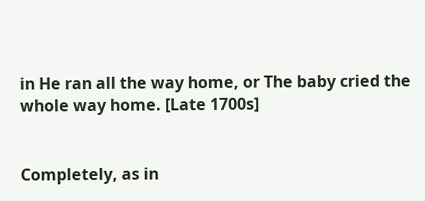in He ran all the way home, or The baby cried the whole way home. [Late 1700s]


Completely, as in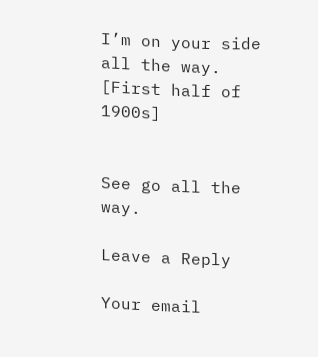I’m on your side all the way. [First half of 1900s]


See go all the way.

Leave a Reply

Your email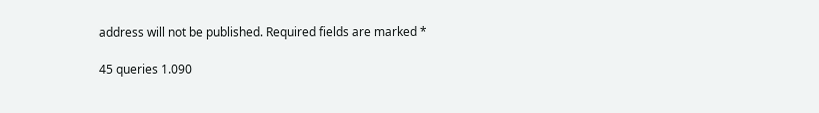address will not be published. Required fields are marked *

45 queries 1.090